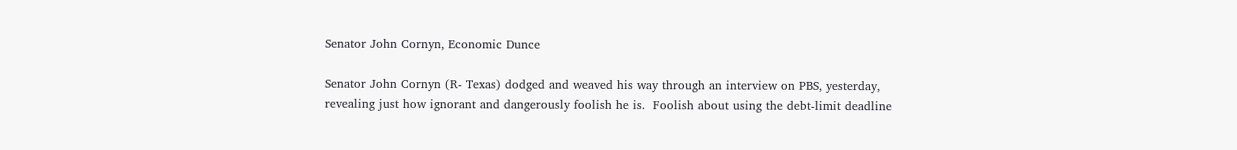Senator John Cornyn, Economic Dunce

Senator John Cornyn (R- Texas) dodged and weaved his way through an interview on PBS, yesterday, revealing just how ignorant and dangerously foolish he is.  Foolish about using the debt-limit deadline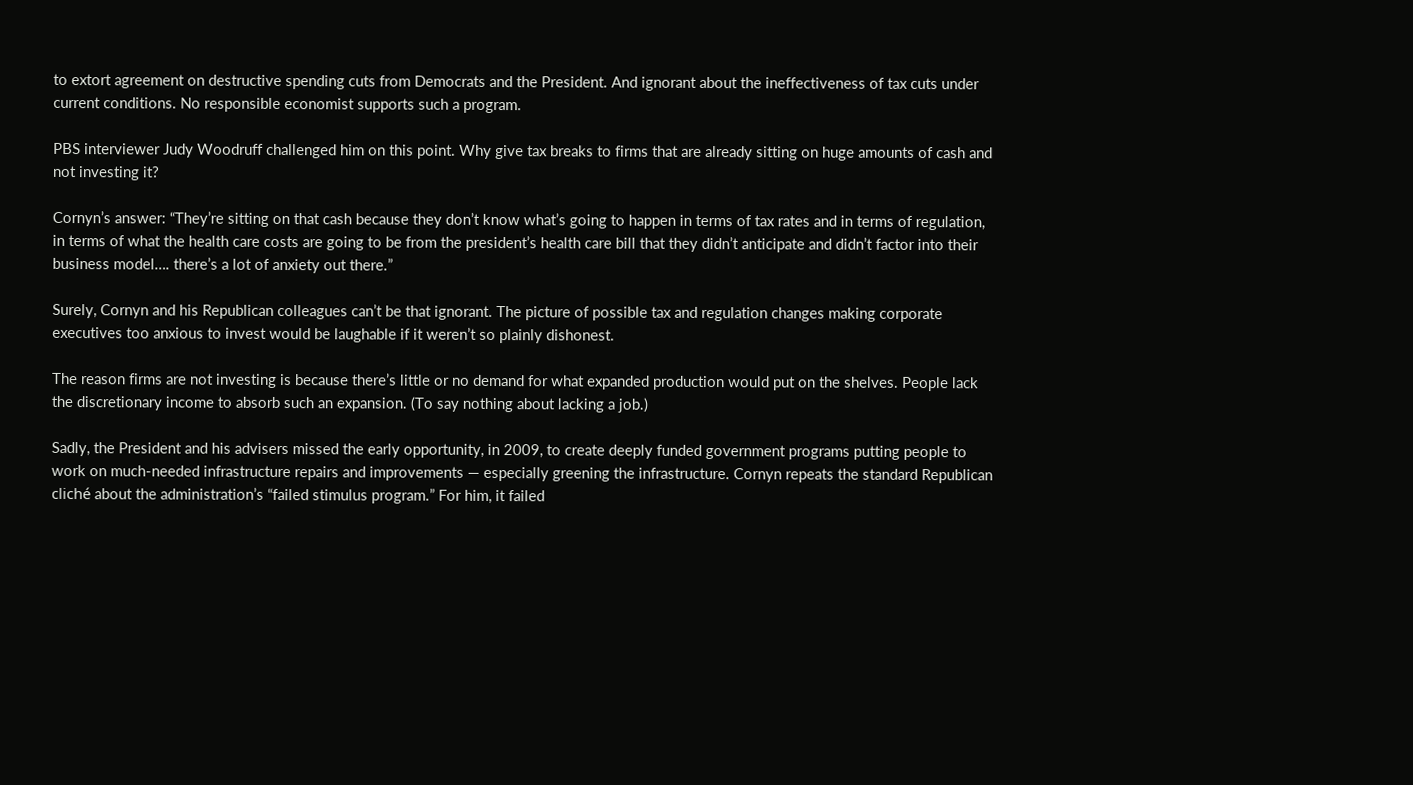to extort agreement on destructive spending cuts from Democrats and the President. And ignorant about the ineffectiveness of tax cuts under current conditions. No responsible economist supports such a program.

PBS interviewer Judy Woodruff challenged him on this point. Why give tax breaks to firms that are already sitting on huge amounts of cash and not investing it?

Cornyn’s answer: “They’re sitting on that cash because they don’t know what’s going to happen in terms of tax rates and in terms of regulation, in terms of what the health care costs are going to be from the president’s health care bill that they didn’t anticipate and didn’t factor into their business model…. there’s a lot of anxiety out there.”

Surely, Cornyn and his Republican colleagues can’t be that ignorant. The picture of possible tax and regulation changes making corporate executives too anxious to invest would be laughable if it weren’t so plainly dishonest.

The reason firms are not investing is because there’s little or no demand for what expanded production would put on the shelves. People lack the discretionary income to absorb such an expansion. (To say nothing about lacking a job.)

Sadly, the President and his advisers missed the early opportunity, in 2009, to create deeply funded government programs putting people to work on much-needed infrastructure repairs and improvements — especially greening the infrastructure. Cornyn repeats the standard Republican cliché about the administration’s “failed stimulus program.” For him, it failed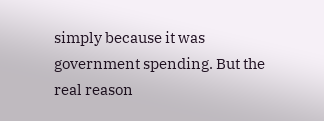simply because it was government spending. But the real reason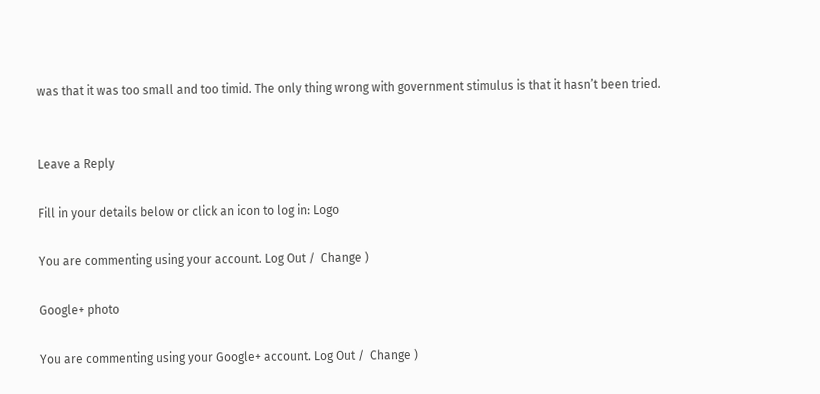was that it was too small and too timid. The only thing wrong with government stimulus is that it hasn’t been tried.


Leave a Reply

Fill in your details below or click an icon to log in: Logo

You are commenting using your account. Log Out /  Change )

Google+ photo

You are commenting using your Google+ account. Log Out /  Change )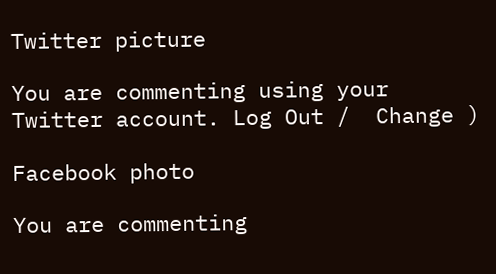Twitter picture

You are commenting using your Twitter account. Log Out /  Change )

Facebook photo

You are commenting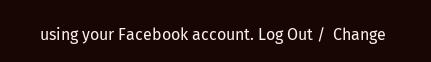using your Facebook account. Log Out /  Change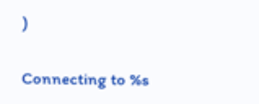)


Connecting to %s